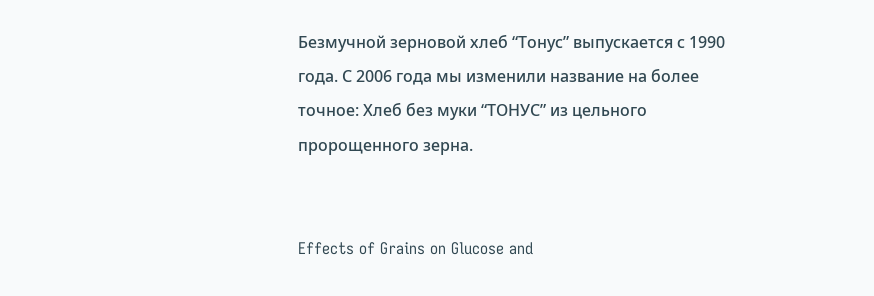Безмучной зерновой хлеб “Тонус” выпускается с 1990 года. С 2006 года мы изменили название на более точное: Хлеб без муки “ТОНУС” из цельного пророщенного зерна.


Effects of Grains on Glucose and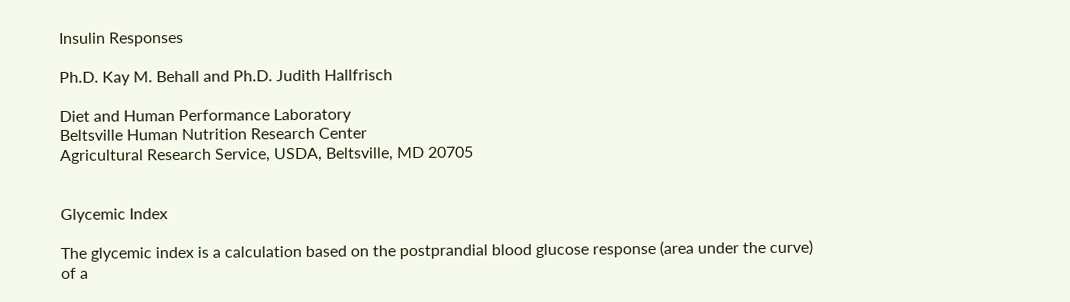Insulin Responses

Ph.D. Kay M. Behall and Ph.D. Judith Hallfrisch

Diet and Human Performance Laboratory
Beltsville Human Nutrition Research Center
Agricultural Research Service, USDA, Beltsville, MD 20705


Glycemic Index

The glycemic index is a calculation based on the postprandial blood glucose response (area under the curve) of a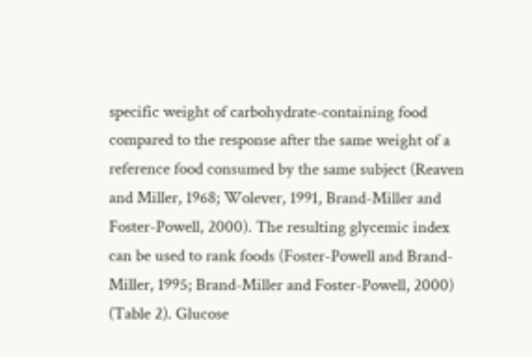specific weight of carbohydrate-containing food compared to the response after the same weight of a reference food consumed by the same subject (Reaven and Miller, 1968; Wolever, 1991, Brand-Miller and Foster-Powell, 2000). The resulting glycemic index can be used to rank foods (Foster-Powell and Brand-Miller, 1995; Brand-Miller and Foster-Powell, 2000) (Table 2). Glucose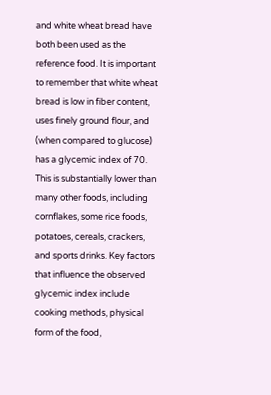and white wheat bread have both been used as the reference food. It is important to remember that white wheat bread is low in fiber content, uses finely ground flour, and (when compared to glucose) has a glycemic index of 70. This is substantially lower than many other foods, including cornflakes, some rice foods, potatoes, cereals, crackers, and sports drinks. Key factors that influence the observed glycemic index include cooking methods, physical form of the food,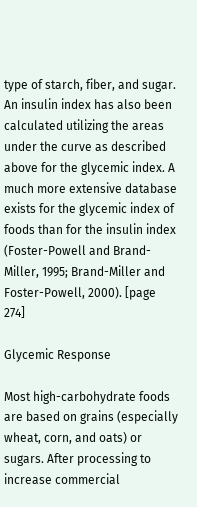type of starch, fiber, and sugar. An insulin index has also been calculated utilizing the areas under the curve as described above for the glycemic index. A much more extensive database exists for the glycemic index of foods than for the insulin index (Foster-Powell and Brand-Miller, 1995; Brand-Miller and Foster-Powell, 2000). [page 274]

Glycemic Response

Most high-carbohydrate foods are based on grains (especially wheat, corn, and oats) or sugars. After processing to increase commercial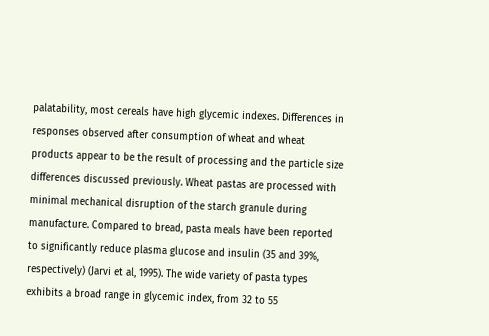palatability, most cereals have high glycemic indexes. Differences in responses observed after consumption of wheat and wheat products appear to be the result of processing and the particle size differences discussed previously. Wheat pastas are processed with minimal mechanical disruption of the starch granule during manufacture. Compared to bread, pasta meals have been reported to significantly reduce plasma glucose and insulin (35 and 39%, respectively) (Jarvi et al, 1995). The wide variety of pasta types exhibits a broad range in glycemic index, from 32 to 55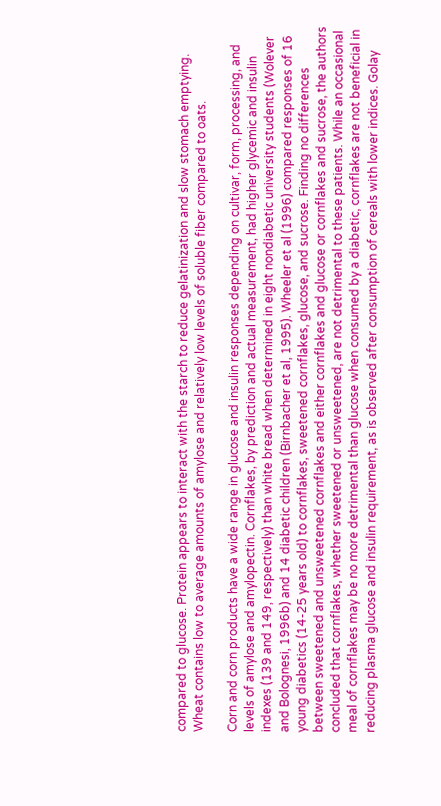compared to glucose. Protein appears to interact with the starch to reduce gelatinization and slow stomach emptying. Wheat contains low to average amounts of amylose and relatively low levels of soluble fiber compared to oats.

Corn and corn products have a wide range in glucose and insulin responses depending on cultivar, form, processing, and levels of amylose and amylopectin. Cornflakes, by prediction and actual measurement, had higher glycemic and insulin indexes (139 and 149, respectively) than white bread when determined in eight nondiabetic university students (Wolever and Bolognesi, 1996b) and 14 diabetic children (Birnbacher et al, 1995). Wheeler et al (1996) compared responses of 16 young diabetics (14-25 years old) to cornflakes, sweetened cornflakes, glucose, and sucrose. Finding no differences between sweetened and unsweetened cornflakes and either cornflakes and glucose or cornflakes and sucrose, the authors concluded that cornflakes, whether sweetened or unsweetened, are not detrimental to these patients. While an occasional meal of cornflakes may be no more detrimental than glucose when consumed by a diabetic, cornflakes are not beneficial in reducing plasma glucose and insulin requirement, as is observed after consumption of cereals with lower indices. Golay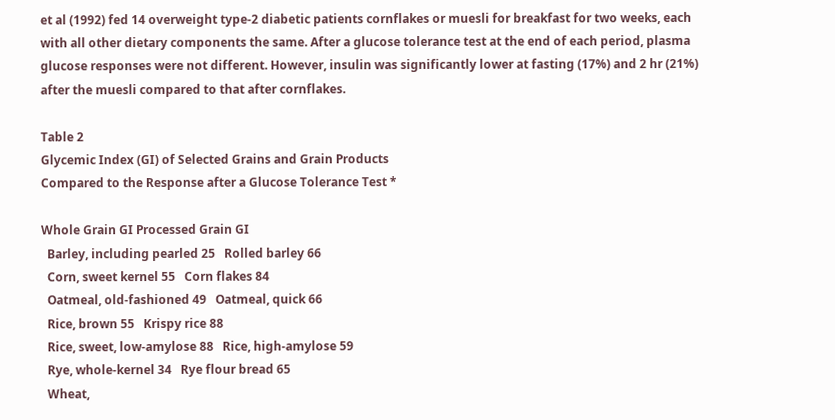et al (1992) fed 14 overweight type-2 diabetic patients cornflakes or muesli for breakfast for two weeks, each with all other dietary components the same. After a glucose tolerance test at the end of each period, plasma glucose responses were not different. However, insulin was significantly lower at fasting (17%) and 2 hr (21%) after the muesli compared to that after cornflakes.

Table 2
Glycemic Index (GI) of Selected Grains and Grain Products
Compared to the Response after a Glucose Tolerance Test *

Whole Grain GI Processed Grain GI
  Barley, including pearled 25   Rolled barley 66
  Corn, sweet kernel 55   Corn flakes 84
  Oatmeal, old-fashioned 49   Oatmeal, quick 66
  Rice, brown 55   Krispy rice 88
  Rice, sweet, low-amylose 88   Rice, high-amylose 59
  Rye, whole-kernel 34   Rye flour bread 65
  Wheat,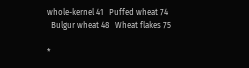whole-kernel 41   Puffed wheat 74
  Bulgur wheat 48   Wheat flakes 75

*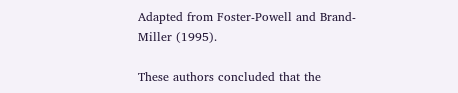Adapted from Foster-Powell and Brand-Miller (1995).

These authors concluded that the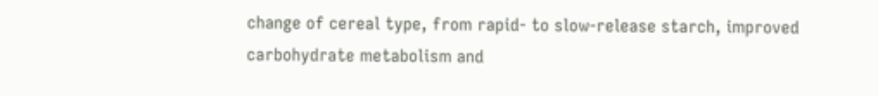change of cereal type, from rapid- to slow-release starch, improved carbohydrate metabolism and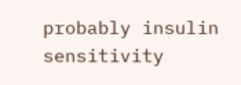probably insulin sensitivity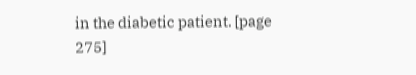in the diabetic patient. [page 275]